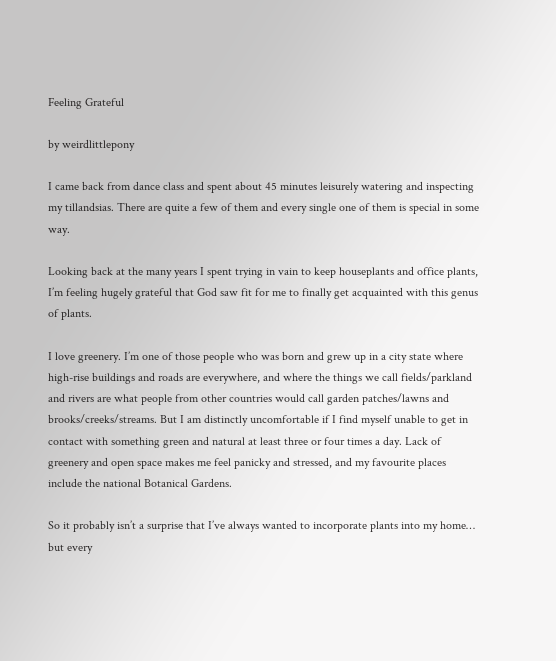Feeling Grateful

by weirdlittlepony

I came back from dance class and spent about 45 minutes leisurely watering and inspecting my tillandsias. There are quite a few of them and every single one of them is special in some way.

Looking back at the many years I spent trying in vain to keep houseplants and office plants, I’m feeling hugely grateful that God saw fit for me to finally get acquainted with this genus of plants.

I love greenery. I’m one of those people who was born and grew up in a city state where high-rise buildings and roads are everywhere, and where the things we call fields/parkland and rivers are what people from other countries would call garden patches/lawns and brooks/creeks/streams. But I am distinctly uncomfortable if I find myself unable to get in contact with something green and natural at least three or four times a day. Lack of greenery and open space makes me feel panicky and stressed, and my favourite places include the national Botanical Gardens.

So it probably isn’t a surprise that I’ve always wanted to incorporate plants into my home… but every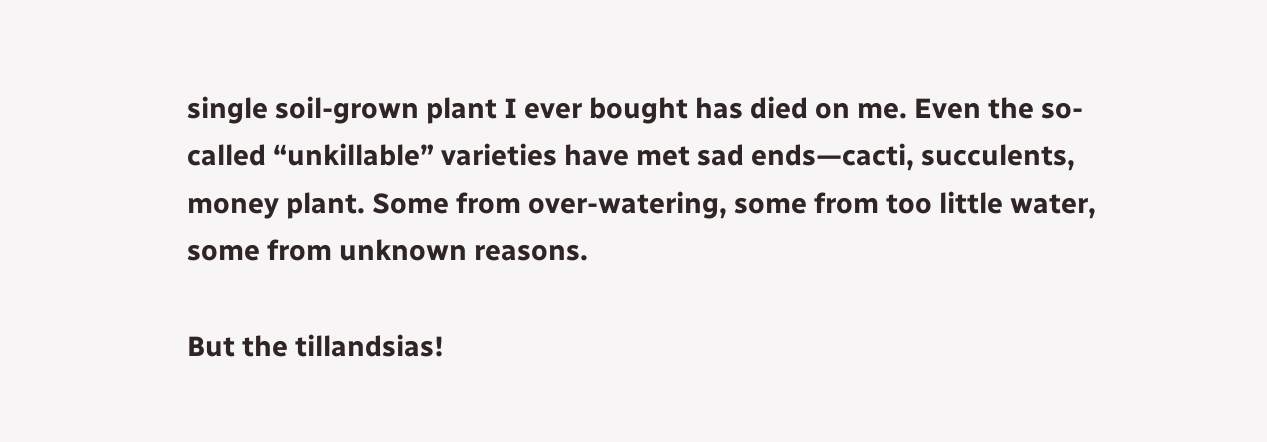single soil-grown plant I ever bought has died on me. Even the so-called “unkillable” varieties have met sad ends—cacti, succulents, money plant. Some from over-watering, some from too little water, some from unknown reasons.

But the tillandsias!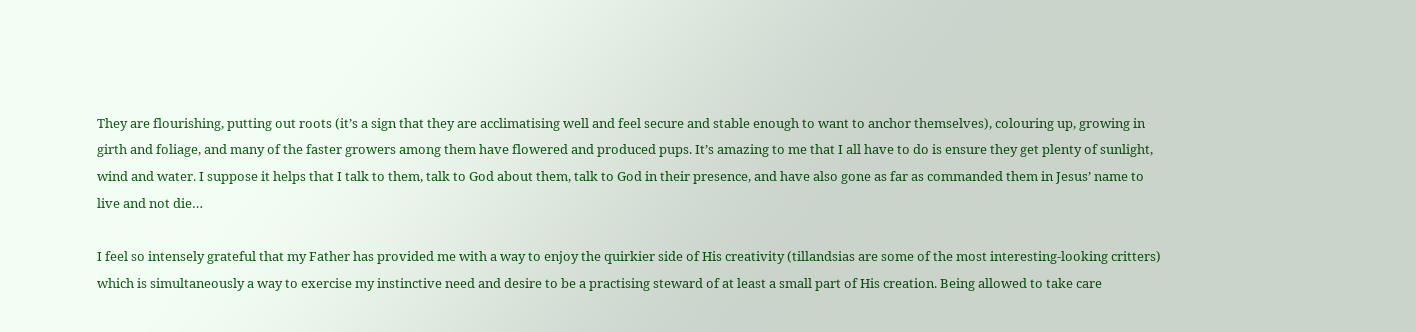They are flourishing, putting out roots (it’s a sign that they are acclimatising well and feel secure and stable enough to want to anchor themselves), colouring up, growing in girth and foliage, and many of the faster growers among them have flowered and produced pups. It’s amazing to me that I all have to do is ensure they get plenty of sunlight, wind and water. I suppose it helps that I talk to them, talk to God about them, talk to God in their presence, and have also gone as far as commanded them in Jesus’ name to live and not die…

I feel so intensely grateful that my Father has provided me with a way to enjoy the quirkier side of His creativity (tillandsias are some of the most interesting-looking critters) which is simultaneously a way to exercise my instinctive need and desire to be a practising steward of at least a small part of His creation. Being allowed to take care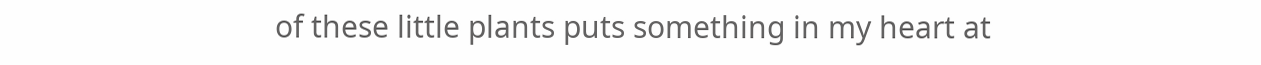of these little plants puts something in my heart at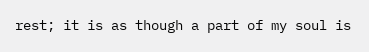rest; it is as though a part of my soul is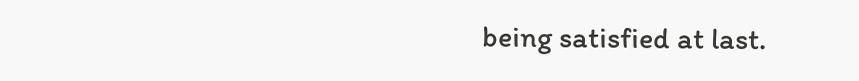being satisfied at last.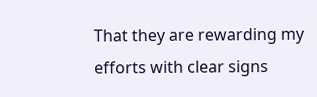That they are rewarding my efforts with clear signs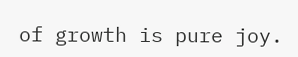of growth is pure joy.